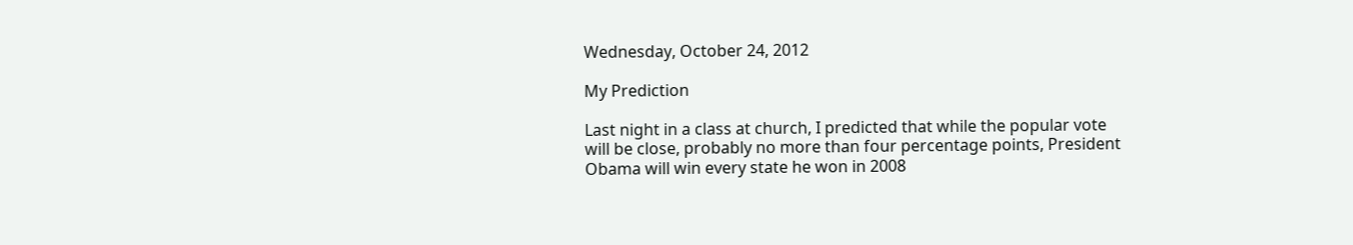Wednesday, October 24, 2012

My Prediction

Last night in a class at church, I predicted that while the popular vote will be close, probably no more than four percentage points, President Obama will win every state he won in 2008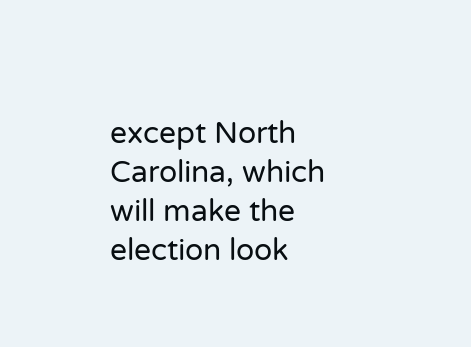except North Carolina, which will make the election look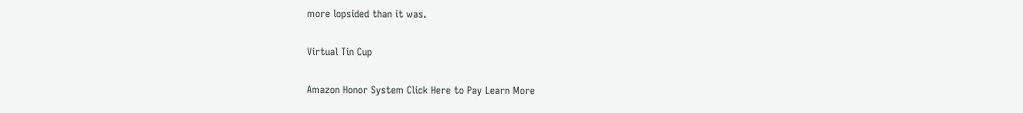more lopsided than it was.

Virtual Tin Cup

Amazon Honor System Click Here to Pay Learn More